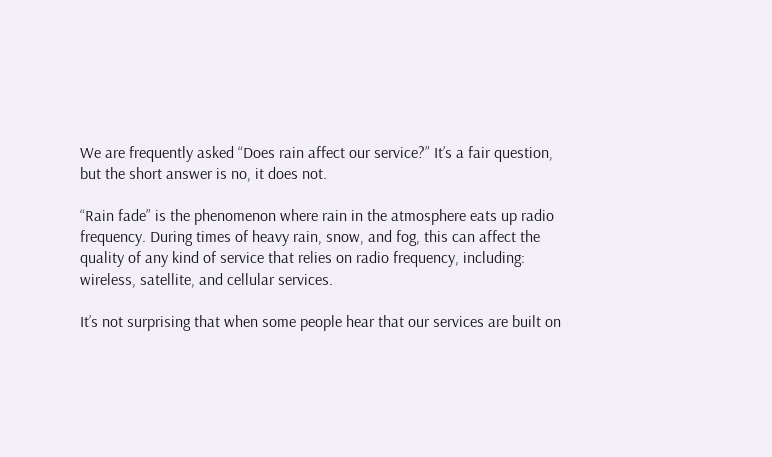We are frequently asked “Does rain affect our service?” It’s a fair question, but the short answer is no, it does not.

“Rain fade” is the phenomenon where rain in the atmosphere eats up radio frequency. During times of heavy rain, snow, and fog, this can affect the quality of any kind of service that relies on radio frequency, including: wireless, satellite, and cellular services.

It’s not surprising that when some people hear that our services are built on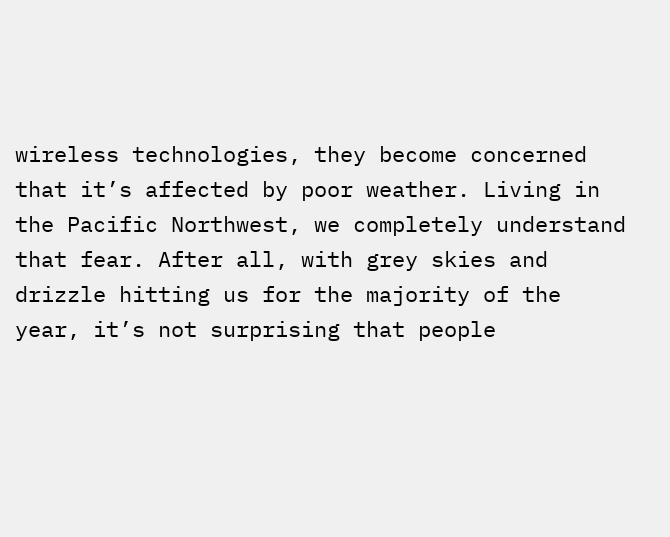wireless technologies, they become concerned that it’s affected by poor weather. Living in the Pacific Northwest, we completely understand that fear. After all, with grey skies and drizzle hitting us for the majority of the year, it’s not surprising that people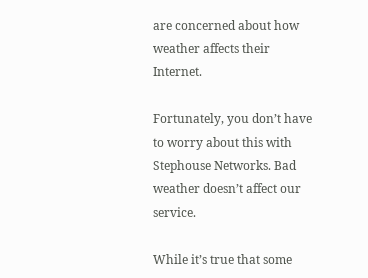are concerned about how weather affects their Internet.

Fortunately, you don’t have to worry about this with Stephouse Networks. Bad weather doesn’t affect our service.

While it’s true that some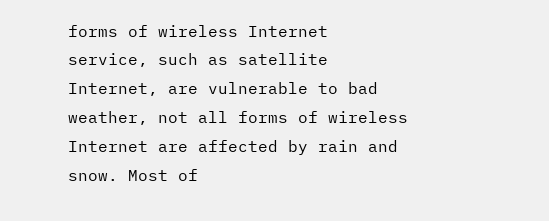forms of wireless Internet service, such as satellite Internet, are vulnerable to bad weather, not all forms of wireless Internet are affected by rain and snow. Most of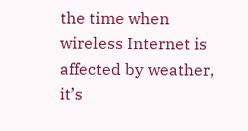the time when wireless Internet is affected by weather, it’s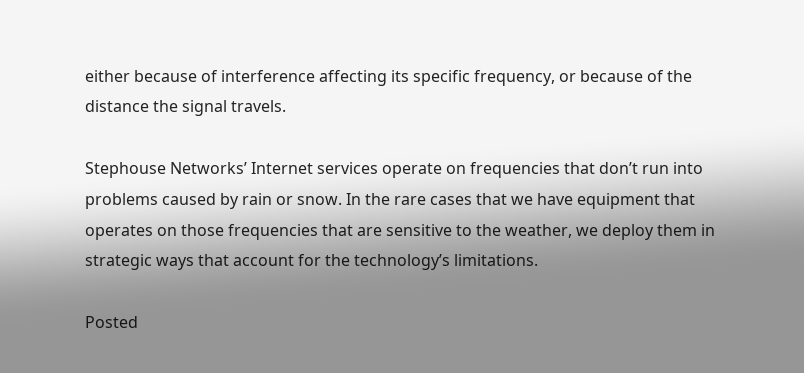either because of interference affecting its specific frequency, or because of the distance the signal travels.

Stephouse Networks’ Internet services operate on frequencies that don’t run into problems caused by rain or snow. In the rare cases that we have equipment that operates on those frequencies that are sensitive to the weather, we deploy them in strategic ways that account for the technology’s limitations.

Posted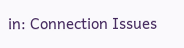in: Connection Issues